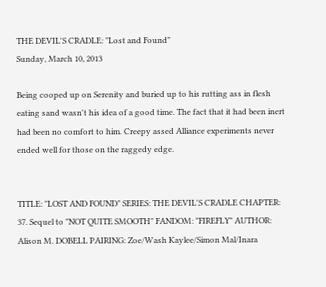THE DEVIL'S CRADLE: "Lost and Found"
Sunday, March 10, 2013

Being cooped up on Serenity and buried up to his rutting ass in flesh eating sand wasn't his idea of a good time. The fact that it had been inert had been no comfort to him. Creepy assed Alliance experiments never ended well for those on the raggedy edge.


TITLE: "LOST AND FOUND" SERIES: THE DEVIL'S CRADLE CHAPTER: 37. Sequel to "NOT QUITE SMOOTH" FANDOM: "FIREFLY" AUTHOR: Alison M. DOBELL PAIRING: Zoe/Wash Kaylee/Simon Mal/Inara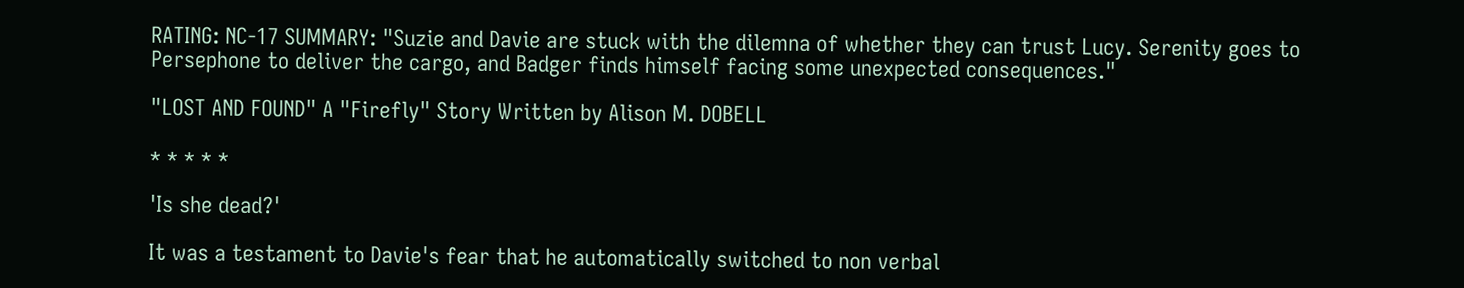RATING: NC-17 SUMMARY: "Suzie and Davie are stuck with the dilemna of whether they can trust Lucy. Serenity goes to Persephone to deliver the cargo, and Badger finds himself facing some unexpected consequences."

"LOST AND FOUND" A "Firefly" Story Written by Alison M. DOBELL

* * * * *

'Is she dead?'

It was a testament to Davie's fear that he automatically switched to non verbal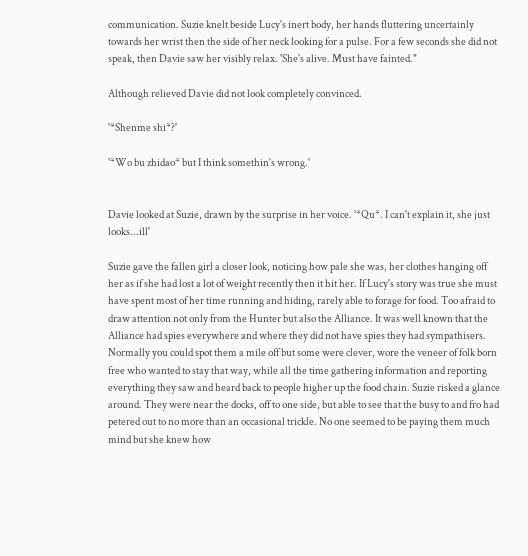communication. Suzie knelt beside Lucy's inert body, her hands fluttering uncertainly towards her wrist then the side of her neck looking for a pulse. For a few seconds she did not speak, then Davie saw her visibly relax. 'She's alive. Must have fainted."

Although relieved Davie did not look completely convinced.

'*Shenme shi*?'

'*Wo bu zhidao* but I think somethin's wrong.'


Davie looked at Suzie, drawn by the surprise in her voice. '*Qu*. I can't explain it, she just looks...ill'

Suzie gave the fallen girl a closer look, noticing how pale she was, her clothes hanging off her as if she had lost a lot of weight recently then it hit her. If Lucy's story was true she must have spent most of her time running and hiding, rarely able to forage for food. Too afraid to draw attention not only from the Hunter but also the Alliance. It was well known that the Alliance had spies everywhere and where they did not have spies they had sympathisers. Normally you could spot them a mile off but some were clever, wore the veneer of folk born free who wanted to stay that way, while all the time gathering information and reporting everything they saw and heard back to people higher up the food chain. Suzie risked a glance around. They were near the docks, off to one side, but able to see that the busy to and fro had petered out to no more than an occasional trickle. No one seemed to be paying them much mind but she knew how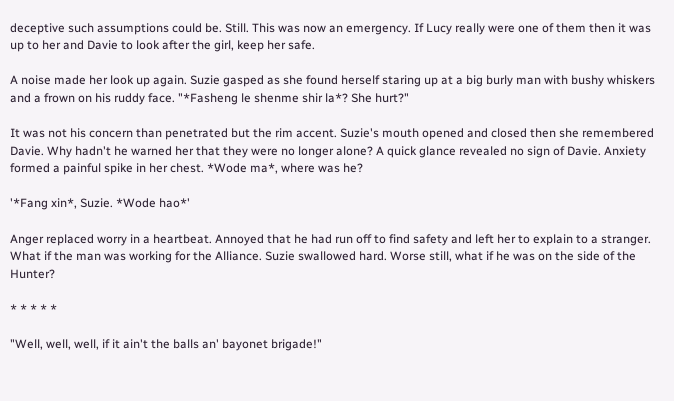deceptive such assumptions could be. Still. This was now an emergency. If Lucy really were one of them then it was up to her and Davie to look after the girl, keep her safe.

A noise made her look up again. Suzie gasped as she found herself staring up at a big burly man with bushy whiskers and a frown on his ruddy face. "*Fasheng le shenme shir la*? She hurt?"

It was not his concern than penetrated but the rim accent. Suzie's mouth opened and closed then she remembered Davie. Why hadn't he warned her that they were no longer alone? A quick glance revealed no sign of Davie. Anxiety formed a painful spike in her chest. *Wode ma*, where was he?

'*Fang xin*, Suzie. *Wode hao*'

Anger replaced worry in a heartbeat. Annoyed that he had run off to find safety and left her to explain to a stranger. What if the man was working for the Alliance. Suzie swallowed hard. Worse still, what if he was on the side of the Hunter?

* * * * *

"Well, well, well, if it ain't the balls an' bayonet brigade!"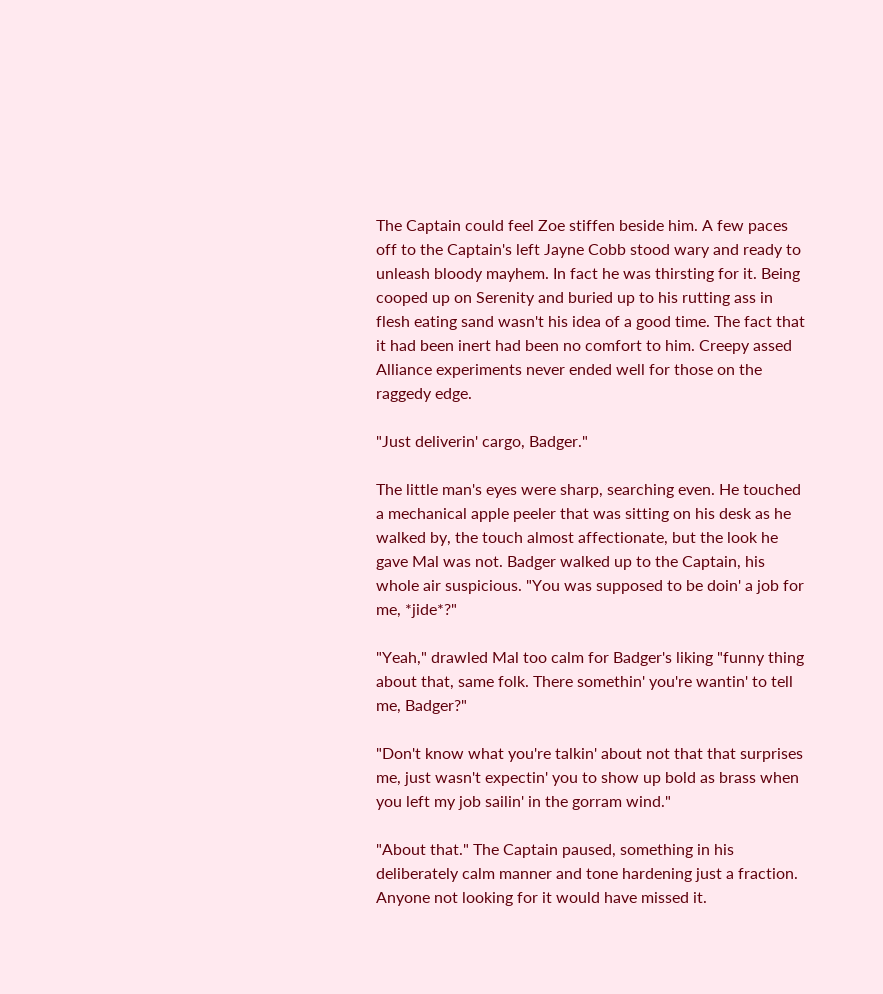The Captain could feel Zoe stiffen beside him. A few paces off to the Captain's left Jayne Cobb stood wary and ready to unleash bloody mayhem. In fact he was thirsting for it. Being cooped up on Serenity and buried up to his rutting ass in flesh eating sand wasn't his idea of a good time. The fact that it had been inert had been no comfort to him. Creepy assed Alliance experiments never ended well for those on the raggedy edge.

"Just deliverin' cargo, Badger."

The little man's eyes were sharp, searching even. He touched a mechanical apple peeler that was sitting on his desk as he walked by, the touch almost affectionate, but the look he gave Mal was not. Badger walked up to the Captain, his whole air suspicious. "You was supposed to be doin' a job for me, *jide*?"

"Yeah," drawled Mal too calm for Badger's liking "funny thing about that, same folk. There somethin' you're wantin' to tell me, Badger?"

"Don't know what you're talkin' about not that that surprises me, just wasn't expectin' you to show up bold as brass when you left my job sailin' in the gorram wind."

"About that." The Captain paused, something in his deliberately calm manner and tone hardening just a fraction. Anyone not looking for it would have missed it.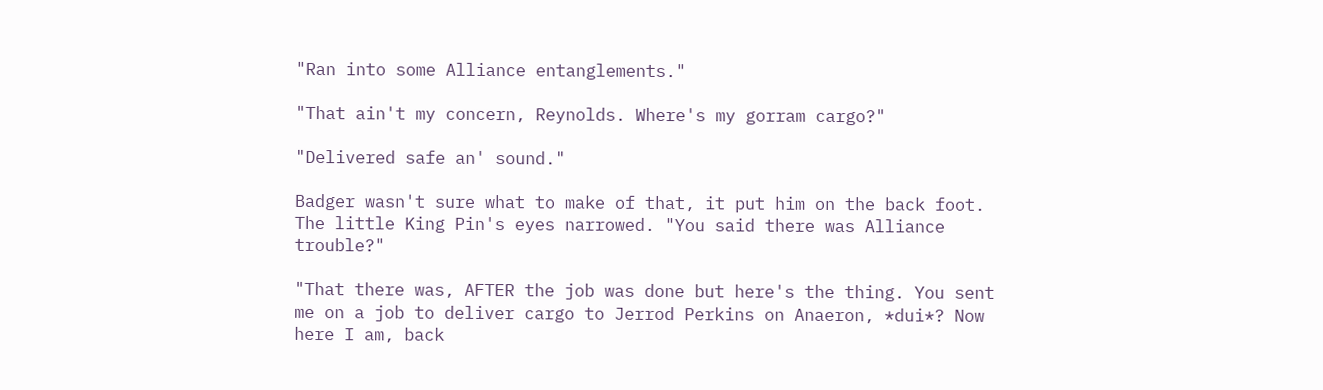"Ran into some Alliance entanglements."

"That ain't my concern, Reynolds. Where's my gorram cargo?"

"Delivered safe an' sound."

Badger wasn't sure what to make of that, it put him on the back foot. The little King Pin's eyes narrowed. "You said there was Alliance trouble?"

"That there was, AFTER the job was done but here's the thing. You sent me on a job to deliver cargo to Jerrod Perkins on Anaeron, *dui*? Now here I am, back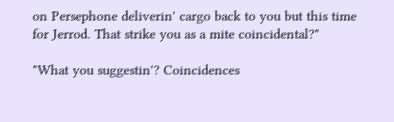on Persephone deliverin' cargo back to you but this time for Jerrod. That strike you as a mite coincidental?"

"What you suggestin'? Coincidences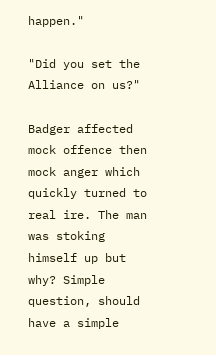happen."

"Did you set the Alliance on us?"

Badger affected mock offence then mock anger which quickly turned to real ire. The man was stoking himself up but why? Simple question, should have a simple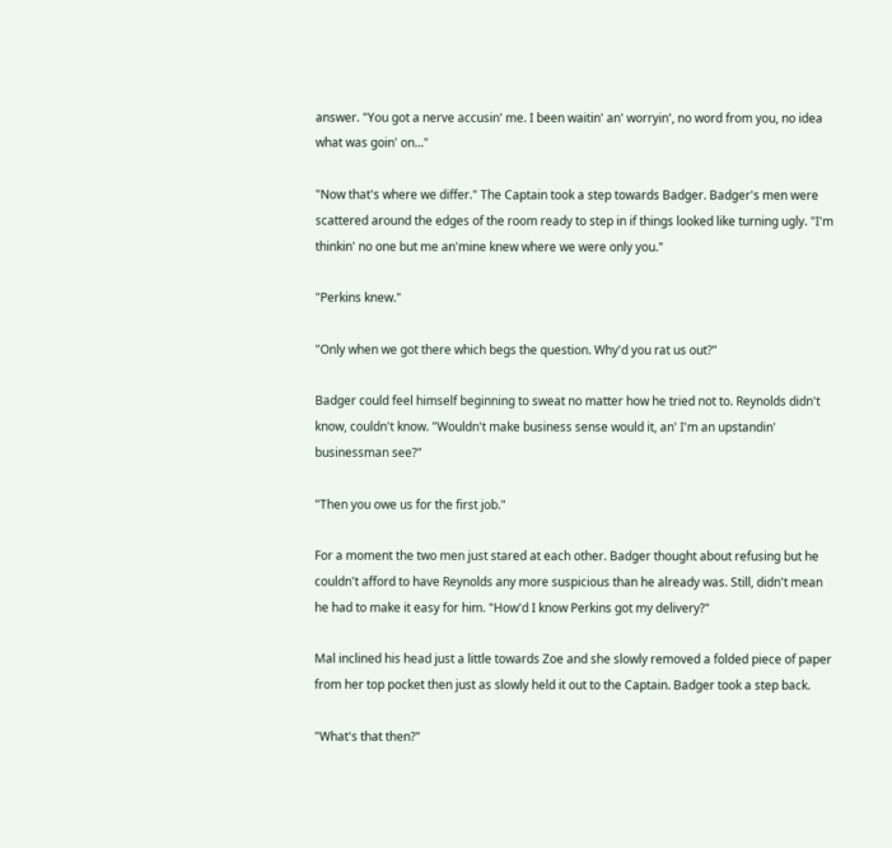answer. "You got a nerve accusin' me. I been waitin' an' worryin', no word from you, no idea what was goin' on..."

"Now that's where we differ." The Captain took a step towards Badger. Badger's men were scattered around the edges of the room ready to step in if things looked like turning ugly. "I'm thinkin' no one but me an'mine knew where we were only you."

"Perkins knew."

"Only when we got there which begs the question. Why'd you rat us out?"

Badger could feel himself beginning to sweat no matter how he tried not to. Reynolds didn't know, couldn't know. "Wouldn't make business sense would it, an' I'm an upstandin' businessman see?"

"Then you owe us for the first job."

For a moment the two men just stared at each other. Badger thought about refusing but he couldn't afford to have Reynolds any more suspicious than he already was. Still, didn't mean he had to make it easy for him. "How'd I know Perkins got my delivery?"

Mal inclined his head just a little towards Zoe and she slowly removed a folded piece of paper from her top pocket then just as slowly held it out to the Captain. Badger took a step back.

"What's that then?"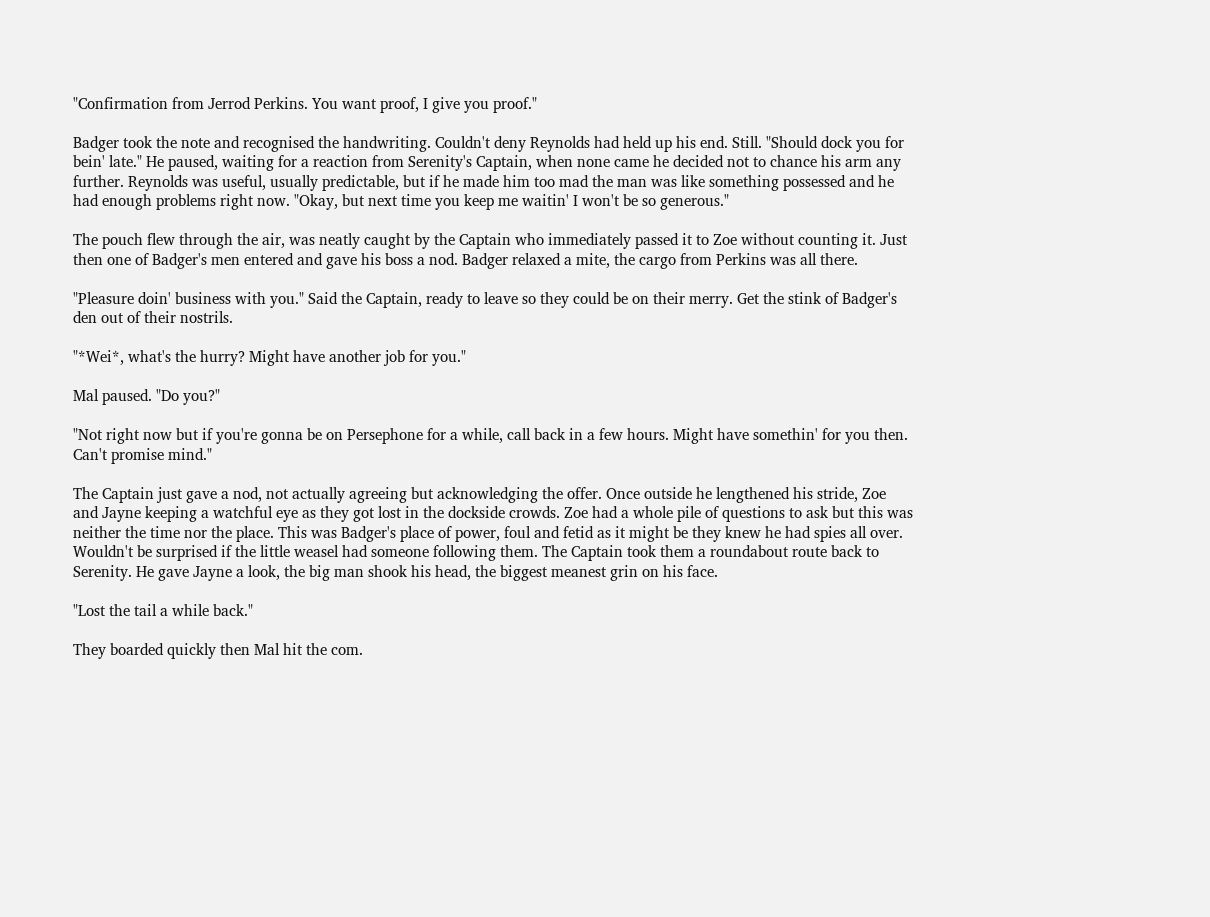"Confirmation from Jerrod Perkins. You want proof, I give you proof."

Badger took the note and recognised the handwriting. Couldn't deny Reynolds had held up his end. Still. "Should dock you for bein' late." He paused, waiting for a reaction from Serenity's Captain, when none came he decided not to chance his arm any further. Reynolds was useful, usually predictable, but if he made him too mad the man was like something possessed and he had enough problems right now. "Okay, but next time you keep me waitin' I won't be so generous."

The pouch flew through the air, was neatly caught by the Captain who immediately passed it to Zoe without counting it. Just then one of Badger's men entered and gave his boss a nod. Badger relaxed a mite, the cargo from Perkins was all there.

"Pleasure doin' business with you." Said the Captain, ready to leave so they could be on their merry. Get the stink of Badger's den out of their nostrils.

"*Wei*, what's the hurry? Might have another job for you."

Mal paused. "Do you?"

"Not right now but if you're gonna be on Persephone for a while, call back in a few hours. Might have somethin' for you then. Can't promise mind."

The Captain just gave a nod, not actually agreeing but acknowledging the offer. Once outside he lengthened his stride, Zoe and Jayne keeping a watchful eye as they got lost in the dockside crowds. Zoe had a whole pile of questions to ask but this was neither the time nor the place. This was Badger's place of power, foul and fetid as it might be they knew he had spies all over. Wouldn't be surprised if the little weasel had someone following them. The Captain took them a roundabout route back to Serenity. He gave Jayne a look, the big man shook his head, the biggest meanest grin on his face.

"Lost the tail a while back."

They boarded quickly then Mal hit the com.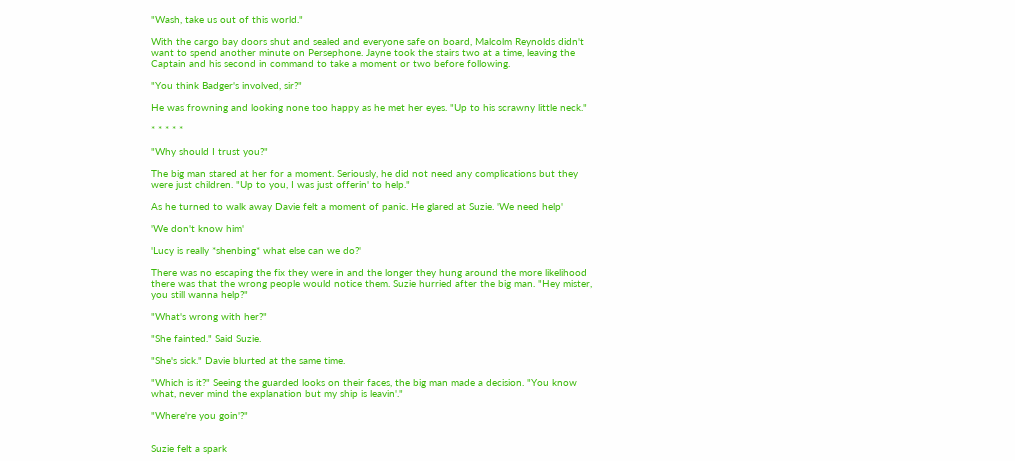"Wash, take us out of this world."

With the cargo bay doors shut and sealed and everyone safe on board, Malcolm Reynolds didn't want to spend another minute on Persephone. Jayne took the stairs two at a time, leaving the Captain and his second in command to take a moment or two before following.

"You think Badger's involved, sir?"

He was frowning and looking none too happy as he met her eyes. "Up to his scrawny little neck."

* * * * *

"Why should I trust you?"

The big man stared at her for a moment. Seriously, he did not need any complications but they were just children. "Up to you, I was just offerin' to help."

As he turned to walk away Davie felt a moment of panic. He glared at Suzie. 'We need help'

'We don't know him'

'Lucy is really *shenbing* what else can we do?'

There was no escaping the fix they were in and the longer they hung around the more likelihood there was that the wrong people would notice them. Suzie hurried after the big man. "Hey mister, you still wanna help?"

"What's wrong with her?"

"She fainted." Said Suzie.

"She's sick." Davie blurted at the same time.

"Which is it?" Seeing the guarded looks on their faces, the big man made a decision. "You know what, never mind the explanation but my ship is leavin'."

"Where're you goin'?"


Suzie felt a spark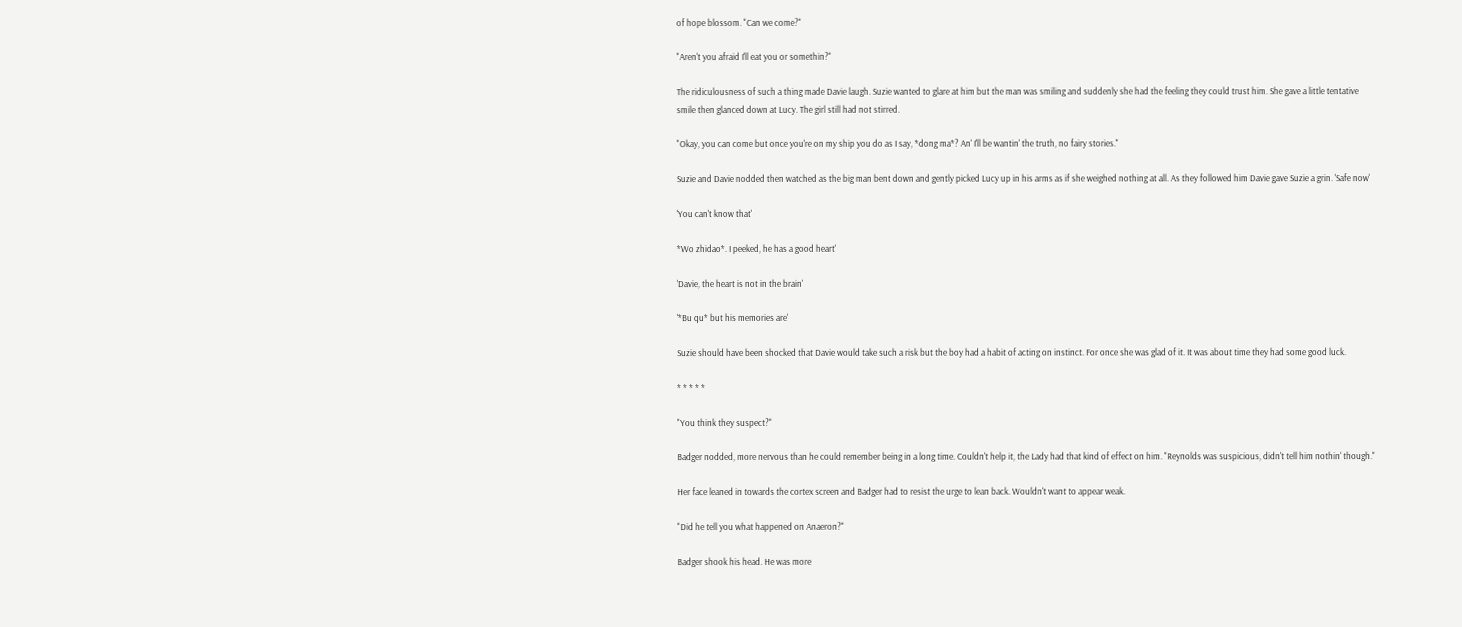of hope blossom. "Can we come?"

"Aren't you afraid I'll eat you or somethin?"

The ridiculousness of such a thing made Davie laugh. Suzie wanted to glare at him but the man was smiling and suddenly she had the feeling they could trust him. She gave a little tentative smile then glanced down at Lucy. The girl still had not stirred.

"Okay, you can come but once you're on my ship you do as I say, *dong ma*? An' I'll be wantin' the truth, no fairy stories."

Suzie and Davie nodded then watched as the big man bent down and gently picked Lucy up in his arms as if she weighed nothing at all. As they followed him Davie gave Suzie a grin. 'Safe now'

'You can't know that'

*Wo zhidao*. I peeked, he has a good heart'

'Davie, the heart is not in the brain'

'*Bu qu* but his memories are'

Suzie should have been shocked that Davie would take such a risk but the boy had a habit of acting on instinct. For once she was glad of it. It was about time they had some good luck.

* * * * *

"You think they suspect?"

Badger nodded, more nervous than he could remember being in a long time. Couldn't help it, the Lady had that kind of effect on him. "Reynolds was suspicious, didn't tell him nothin' though."

Her face leaned in towards the cortex screen and Badger had to resist the urge to lean back. Wouldn't want to appear weak.

"Did he tell you what happened on Anaeron?"

Badger shook his head. He was more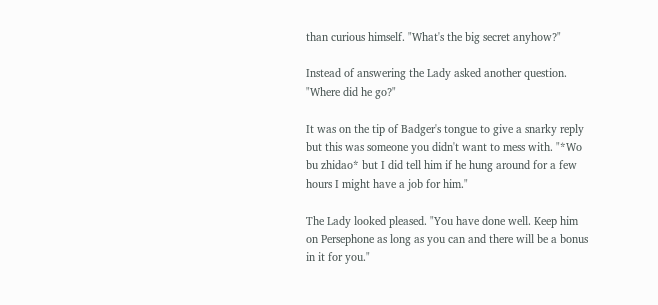than curious himself. "What's the big secret anyhow?"

Instead of answering the Lady asked another question. "Where did he go?"

It was on the tip of Badger's tongue to give a snarky reply but this was someone you didn't want to mess with. "*Wo bu zhidao* but I did tell him if he hung around for a few hours I might have a job for him."

The Lady looked pleased. "You have done well. Keep him on Persephone as long as you can and there will be a bonus in it for you."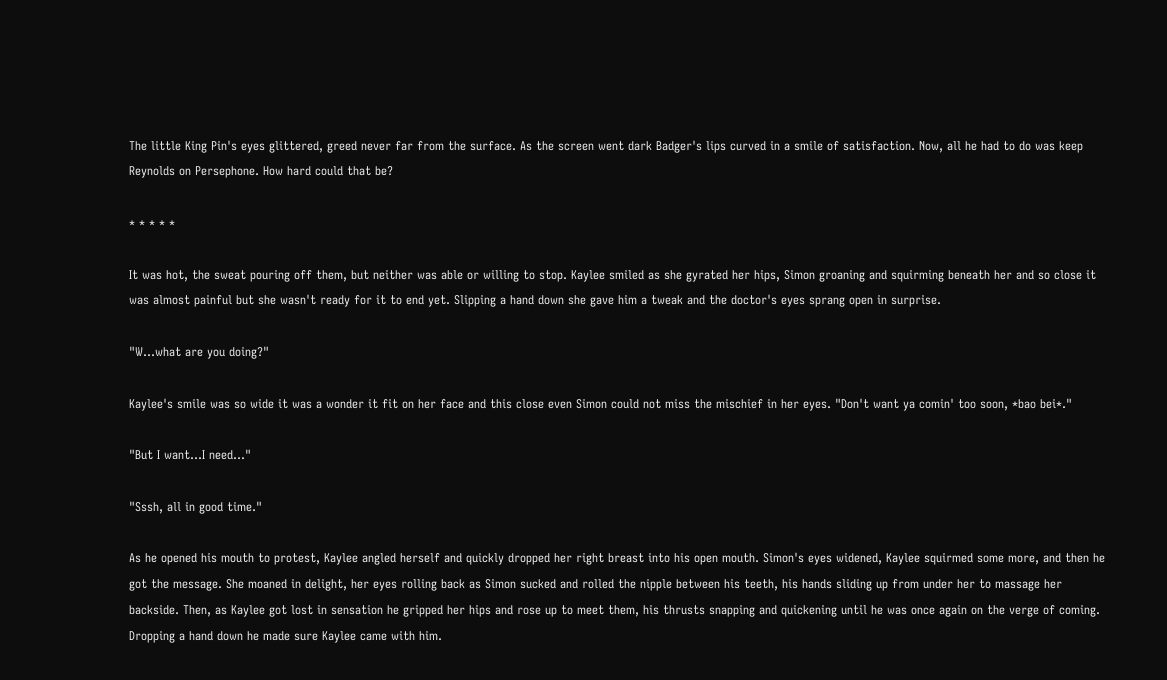The little King Pin's eyes glittered, greed never far from the surface. As the screen went dark Badger's lips curved in a smile of satisfaction. Now, all he had to do was keep Reynolds on Persephone. How hard could that be?

* * * * *

It was hot, the sweat pouring off them, but neither was able or willing to stop. Kaylee smiled as she gyrated her hips, Simon groaning and squirming beneath her and so close it was almost painful but she wasn't ready for it to end yet. Slipping a hand down she gave him a tweak and the doctor's eyes sprang open in surprise.

"W...what are you doing?"

Kaylee's smile was so wide it was a wonder it fit on her face and this close even Simon could not miss the mischief in her eyes. "Don't want ya comin' too soon, *bao bei*."

"But I want...I need..."

"Sssh, all in good time."

As he opened his mouth to protest, Kaylee angled herself and quickly dropped her right breast into his open mouth. Simon's eyes widened, Kaylee squirmed some more, and then he got the message. She moaned in delight, her eyes rolling back as Simon sucked and rolled the nipple between his teeth, his hands sliding up from under her to massage her backside. Then, as Kaylee got lost in sensation he gripped her hips and rose up to meet them, his thrusts snapping and quickening until he was once again on the verge of coming. Dropping a hand down he made sure Kaylee came with him.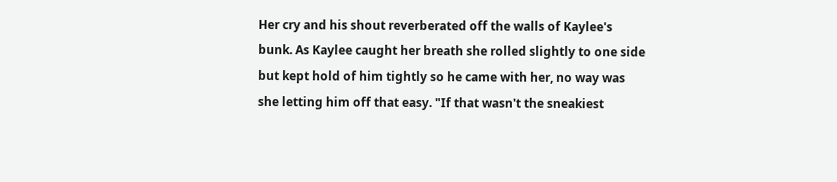Her cry and his shout reverberated off the walls of Kaylee's bunk. As Kaylee caught her breath she rolled slightly to one side but kept hold of him tightly so he came with her, no way was she letting him off that easy. "If that wasn't the sneakiest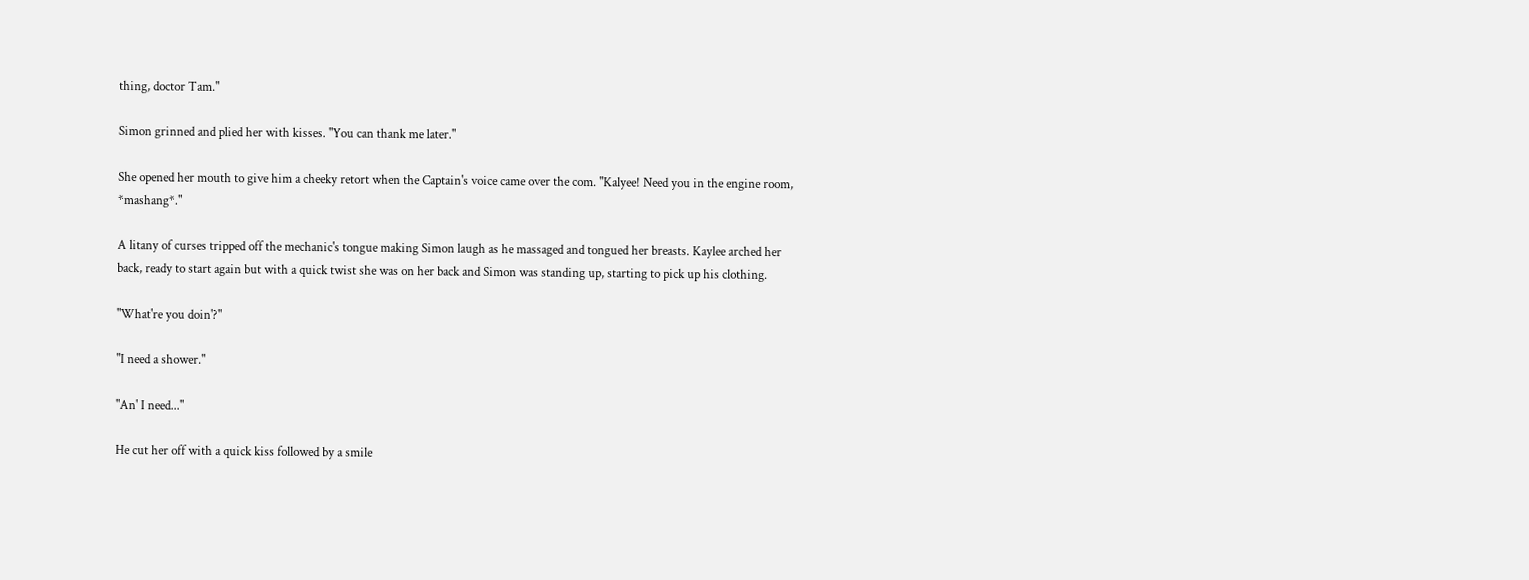thing, doctor Tam."

Simon grinned and plied her with kisses. "You can thank me later."

She opened her mouth to give him a cheeky retort when the Captain's voice came over the com. "Kalyee! Need you in the engine room, *mashang*."

A litany of curses tripped off the mechanic's tongue making Simon laugh as he massaged and tongued her breasts. Kaylee arched her back, ready to start again but with a quick twist she was on her back and Simon was standing up, starting to pick up his clothing.

"What're you doin'?"

"I need a shower."

"An' I need..."

He cut her off with a quick kiss followed by a smile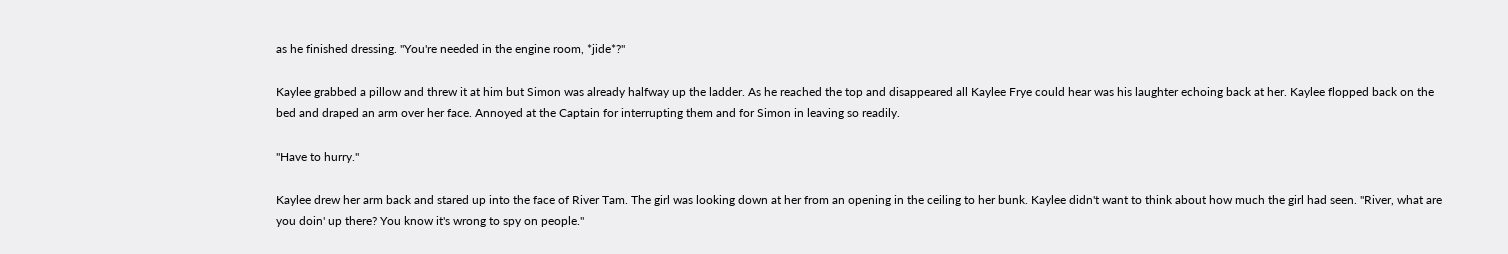as he finished dressing. "You're needed in the engine room, *jide*?"

Kaylee grabbed a pillow and threw it at him but Simon was already halfway up the ladder. As he reached the top and disappeared all Kaylee Frye could hear was his laughter echoing back at her. Kaylee flopped back on the bed and draped an arm over her face. Annoyed at the Captain for interrupting them and for Simon in leaving so readily.

"Have to hurry."

Kaylee drew her arm back and stared up into the face of River Tam. The girl was looking down at her from an opening in the ceiling to her bunk. Kaylee didn't want to think about how much the girl had seen. "River, what are you doin' up there? You know it's wrong to spy on people."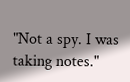"Not a spy. I was taking notes."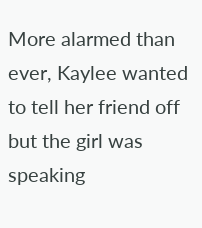More alarmed than ever, Kaylee wanted to tell her friend off but the girl was speaking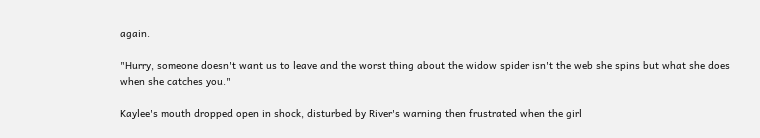again.

"Hurry, someone doesn't want us to leave and the worst thing about the widow spider isn't the web she spins but what she does when she catches you."

Kaylee's mouth dropped open in shock, disturbed by River's warning then frustrated when the girl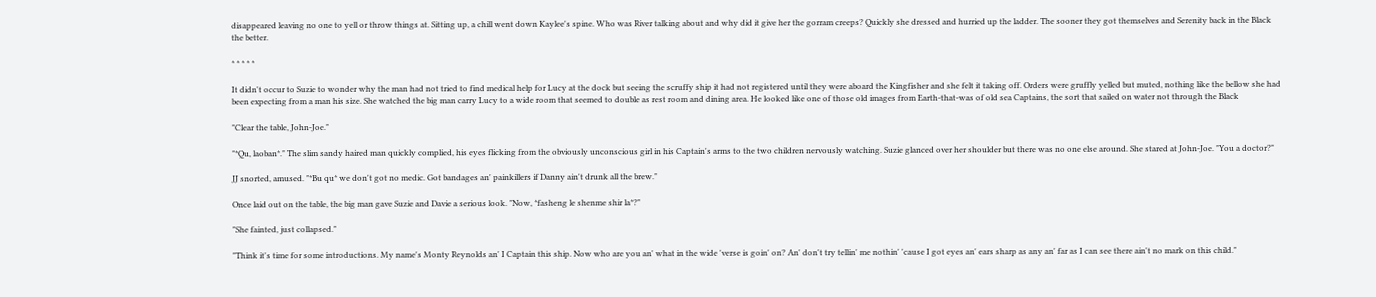disappeared leaving no one to yell or throw things at. Sitting up, a chill went down Kaylee's spine. Who was River talking about and why did it give her the gorram creeps? Quickly she dressed and hurried up the ladder. The sooner they got themselves and Serenity back in the Black the better.

* * * * *

It didn't occur to Suzie to wonder why the man had not tried to find medical help for Lucy at the dock but seeing the scruffy ship it had not registered until they were aboard the Kingfisher and she felt it taking off. Orders were gruffly yelled but muted, nothing like the bellow she had been expecting from a man his size. She watched the big man carry Lucy to a wide room that seemed to double as rest room and dining area. He looked like one of those old images from Earth-that-was of old sea Captains, the sort that sailed on water not through the Black

"Clear the table, John-Joe."

"*Qu, laoban*." The slim sandy haired man quickly complied, his eyes flicking from the obviously unconscious girl in his Captain's arms to the two children nervously watching. Suzie glanced over her shoulder but there was no one else around. She stared at John-Joe. "You a doctor?"

JJ snorted, amused. "*Bu qu* we don't got no medic. Got bandages an' painkillers if Danny ain't drunk all the brew."

Once laid out on the table, the big man gave Suzie and Davie a serious look. "Now, *fasheng le shenme shir la*?"

"She fainted, just collapsed."

"Think it's time for some introductions. My name's Monty Reynolds an' I Captain this ship. Now who are you an' what in the wide 'verse is goin' on? An' don't try tellin' me nothin' 'cause I got eyes an' ears sharp as any an' far as I can see there ain't no mark on this child."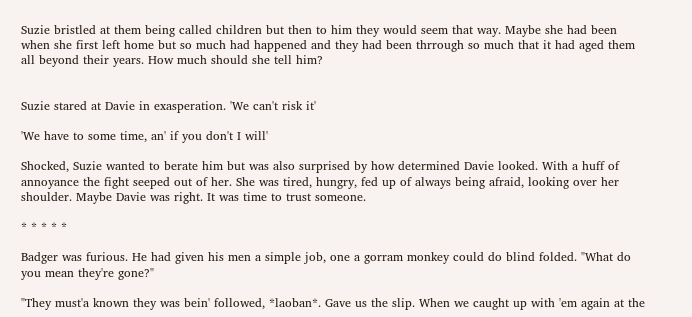Suzie bristled at them being called children but then to him they would seem that way. Maybe she had been when she first left home but so much had happened and they had been thrrough so much that it had aged them all beyond their years. How much should she tell him?


Suzie stared at Davie in exasperation. 'We can't risk it'

'We have to some time, an' if you don't I will'

Shocked, Suzie wanted to berate him but was also surprised by how determined Davie looked. With a huff of annoyance the fight seeped out of her. She was tired, hungry, fed up of always being afraid, looking over her shoulder. Maybe Davie was right. It was time to trust someone.

* * * * *

Badger was furious. He had given his men a simple job, one a gorram monkey could do blind folded. "What do you mean they're gone?"

"They must'a known they was bein' followed, *laoban*. Gave us the slip. When we caught up with 'em again at the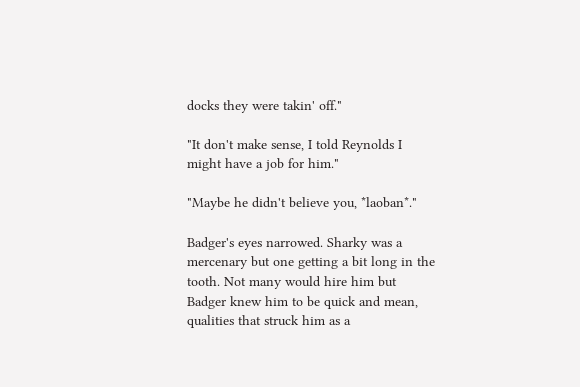docks they were takin' off."

"It don't make sense, I told Reynolds I might have a job for him."

"Maybe he didn't believe you, *laoban*."

Badger's eyes narrowed. Sharky was a mercenary but one getting a bit long in the tooth. Not many would hire him but Badger knew him to be quick and mean, qualities that struck him as a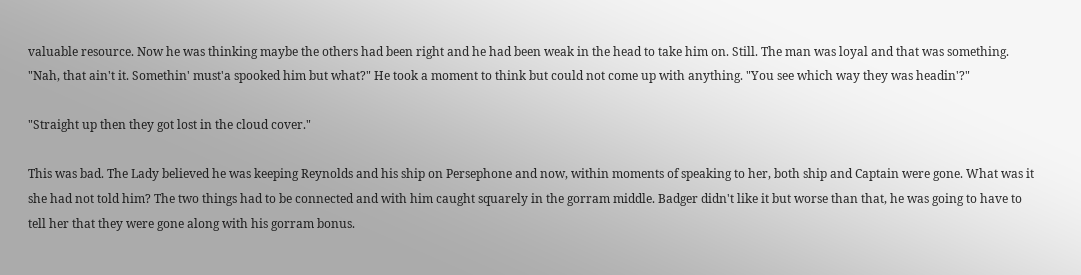valuable resource. Now he was thinking maybe the others had been right and he had been weak in the head to take him on. Still. The man was loyal and that was something. "Nah, that ain't it. Somethin' must'a spooked him but what?" He took a moment to think but could not come up with anything. "You see which way they was headin'?"

"Straight up then they got lost in the cloud cover."

This was bad. The Lady believed he was keeping Reynolds and his ship on Persephone and now, within moments of speaking to her, both ship and Captain were gone. What was it she had not told him? The two things had to be connected and with him caught squarely in the gorram middle. Badger didn't like it but worse than that, he was going to have to tell her that they were gone along with his gorram bonus.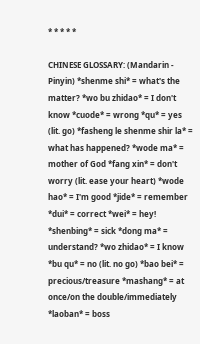* * * * *

CHINESE GLOSSARY: (Mandarin - Pinyin) *shenme shi* = what's the matter? *wo bu zhidao* = I don't know *cuode* = wrong *qu* = yes (lit. go) *fasheng le shenme shir la* = what has happened? *wode ma* = mother of God *fang xin* = don't worry (lit. ease your heart) *wode hao* = I'm good *jide* = remember *dui* = correct *wei* = hey! *shenbing* = sick *dong ma* = understand? *wo zhidao* = I know *bu qu* = no (lit. no go) *bao bei* = precious/treasure *mashang* = at once/on the double/immediately *laoban* = boss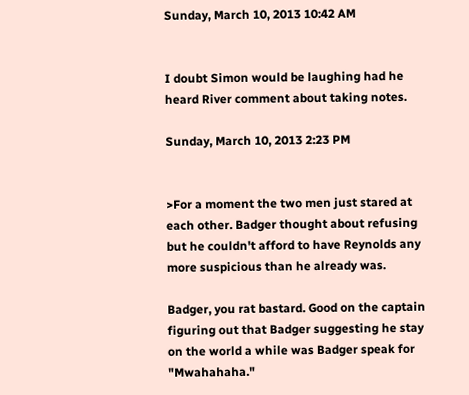Sunday, March 10, 2013 10:42 AM


I doubt Simon would be laughing had he heard River comment about taking notes.

Sunday, March 10, 2013 2:23 PM


>For a moment the two men just stared at each other. Badger thought about refusing but he couldn't afford to have Reynolds any more suspicious than he already was.

Badger, you rat bastard. Good on the captain figuring out that Badger suggesting he stay on the world a while was Badger speak for "Mwahahaha."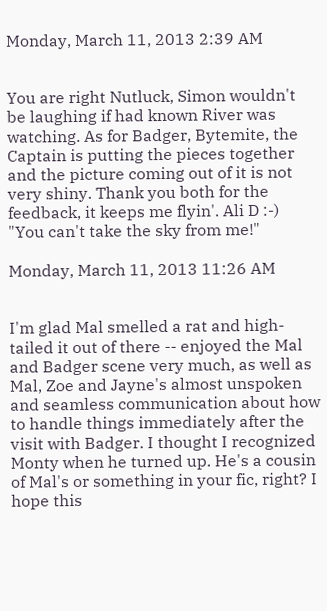Monday, March 11, 2013 2:39 AM


You are right Nutluck, Simon wouldn't be laughing if had known River was watching. As for Badger, Bytemite, the Captain is putting the pieces together and the picture coming out of it is not very shiny. Thank you both for the feedback, it keeps me flyin'. Ali D :-)
"You can't take the sky from me!"

Monday, March 11, 2013 11:26 AM


I'm glad Mal smelled a rat and high-tailed it out of there -- enjoyed the Mal and Badger scene very much, as well as Mal, Zoe and Jayne's almost unspoken and seamless communication about how to handle things immediately after the visit with Badger. I thought I recognized Monty when he turned up. He's a cousin of Mal's or something in your fic, right? I hope this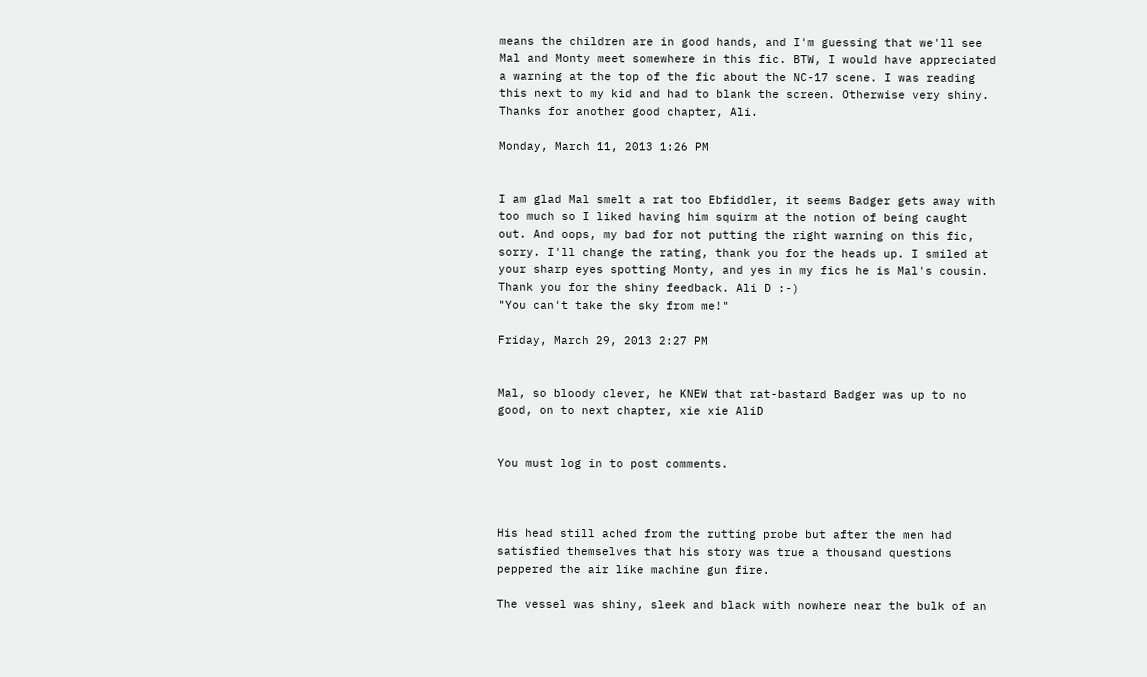means the children are in good hands, and I'm guessing that we'll see Mal and Monty meet somewhere in this fic. BTW, I would have appreciated a warning at the top of the fic about the NC-17 scene. I was reading this next to my kid and had to blank the screen. Otherwise very shiny. Thanks for another good chapter, Ali.

Monday, March 11, 2013 1:26 PM


I am glad Mal smelt a rat too Ebfiddler, it seems Badger gets away with too much so I liked having him squirm at the notion of being caught out. And oops, my bad for not putting the right warning on this fic, sorry. I'll change the rating, thank you for the heads up. I smiled at your sharp eyes spotting Monty, and yes in my fics he is Mal's cousin. Thank you for the shiny feedback. Ali D :-)
"You can't take the sky from me!"

Friday, March 29, 2013 2:27 PM


Mal, so bloody clever, he KNEW that rat-bastard Badger was up to no good, on to next chapter, xie xie AliD


You must log in to post comments.



His head still ached from the rutting probe but after the men had satisfied themselves that his story was true a thousand questions peppered the air like machine gun fire.

The vessel was shiny, sleek and black with nowhere near the bulk of an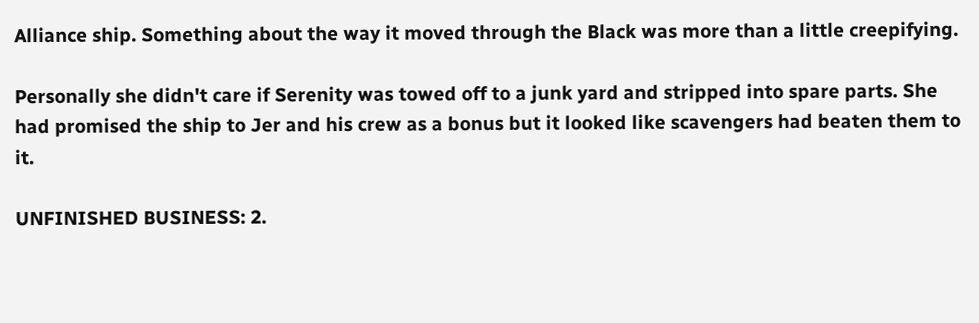Alliance ship. Something about the way it moved through the Black was more than a little creepifying.

Personally she didn't care if Serenity was towed off to a junk yard and stripped into spare parts. She had promised the ship to Jer and his crew as a bonus but it looked like scavengers had beaten them to it.

UNFINISHED BUSINESS: 2.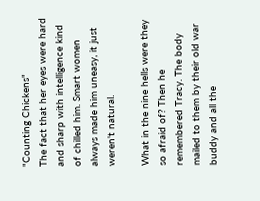"Counting Chickens"
The fact that her eyes were hard and sharp with intelligence kind of chilled him. Smart women always made him uneasy, it just weren't natural.

What in the nine hells were they so afraid of? Then he remembered Tracy. The body mailed to them by their old war buddy and all the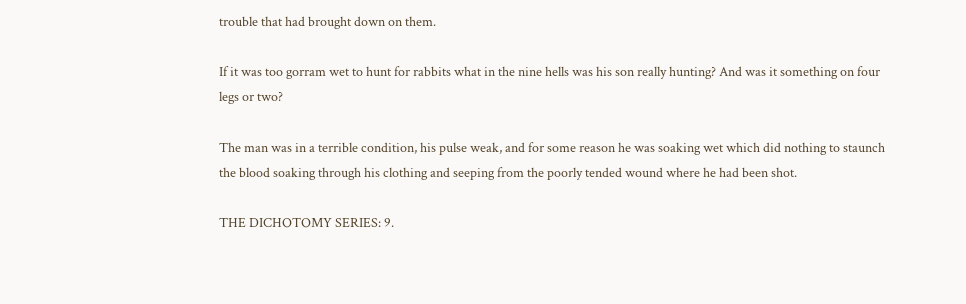trouble that had brought down on them.

If it was too gorram wet to hunt for rabbits what in the nine hells was his son really hunting? And was it something on four legs or two?

The man was in a terrible condition, his pulse weak, and for some reason he was soaking wet which did nothing to staunch the blood soaking through his clothing and seeping from the poorly tended wound where he had been shot.

THE DICHOTOMY SERIES: 9.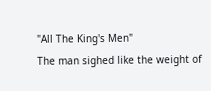"All The King's Men"
The man sighed like the weight of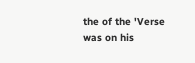the of the 'Verse was on his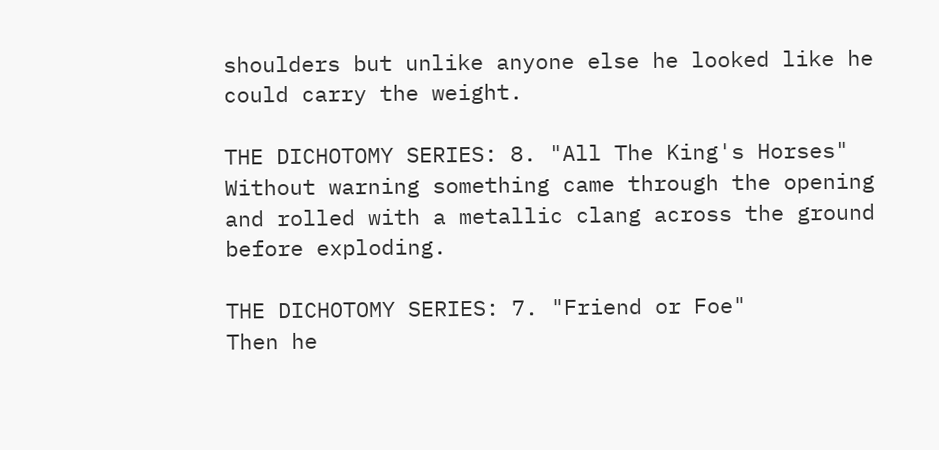shoulders but unlike anyone else he looked like he could carry the weight.

THE DICHOTOMY SERIES: 8. "All The King's Horses"
Without warning something came through the opening and rolled with a metallic clang across the ground before exploding.

THE DICHOTOMY SERIES: 7. "Friend or Foe"
Then he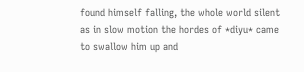found himself falling, the whole world silent as in slow motion the hordes of *diyu* came to swallow him up and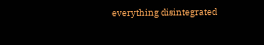everything disintegrated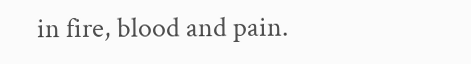in fire, blood and pain.